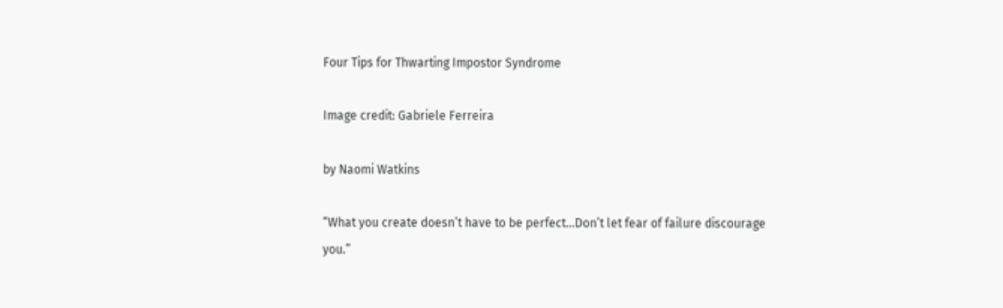Four Tips for Thwarting Impostor Syndrome

Image credit: Gabriele Ferreira

by Naomi Watkins

“What you create doesn’t have to be perfect…Don’t let fear of failure discourage you.”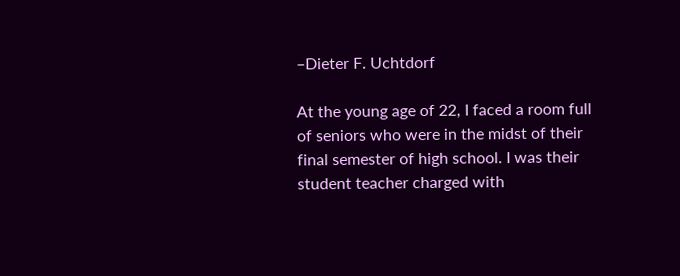–Dieter F. Uchtdorf

At the young age of 22, I faced a room full of seniors who were in the midst of their final semester of high school. I was their student teacher charged with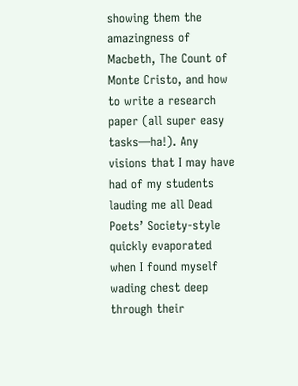showing them the amazingness of Macbeth, The Count of Monte Cristo, and how to write a research paper (all super easy tasks—ha!). Any visions that I may have had of my students lauding me all Dead Poets’ Society-style quickly evaporated when I found myself wading chest deep through their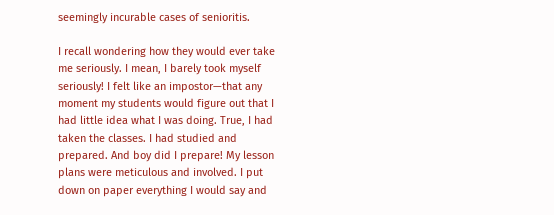seemingly incurable cases of senioritis.

I recall wondering how they would ever take me seriously. I mean, I barely took myself seriously! I felt like an impostor—that any moment my students would figure out that I had little idea what I was doing. True, I had taken the classes. I had studied and prepared. And boy did I prepare! My lesson plans were meticulous and involved. I put down on paper everything I would say and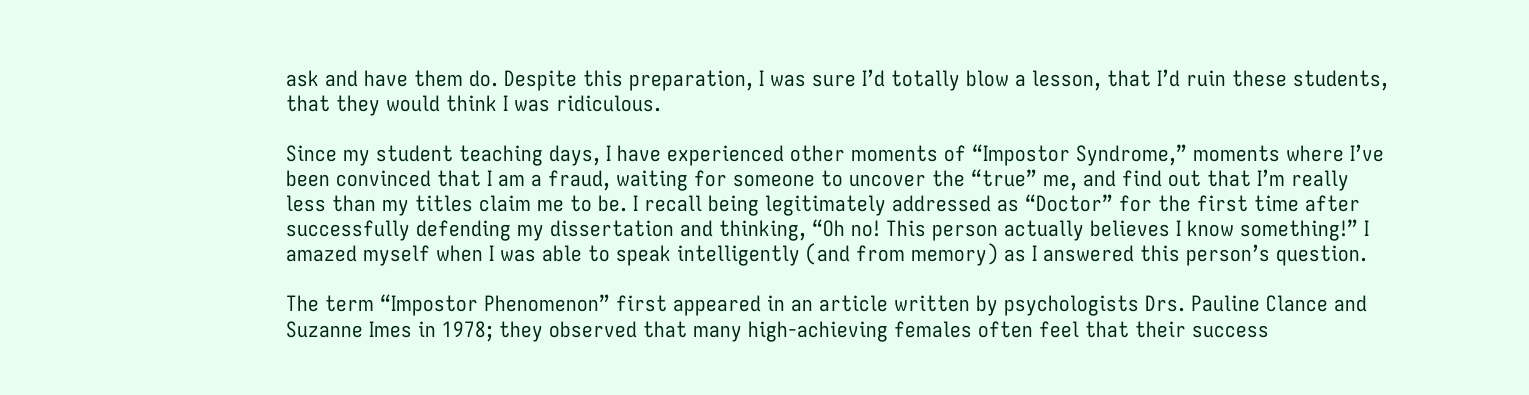ask and have them do. Despite this preparation, I was sure I’d totally blow a lesson, that I’d ruin these students, that they would think I was ridiculous.

Since my student teaching days, I have experienced other moments of “Impostor Syndrome,” moments where I’ve been convinced that I am a fraud, waiting for someone to uncover the “true” me, and find out that I’m really less than my titles claim me to be. I recall being legitimately addressed as “Doctor” for the first time after successfully defending my dissertation and thinking, “Oh no! This person actually believes I know something!” I amazed myself when I was able to speak intelligently (and from memory) as I answered this person’s question.

The term “Impostor Phenomenon” first appeared in an article written by psychologists Drs. Pauline Clance and Suzanne Imes in 1978; they observed that many high-achieving females often feel that their success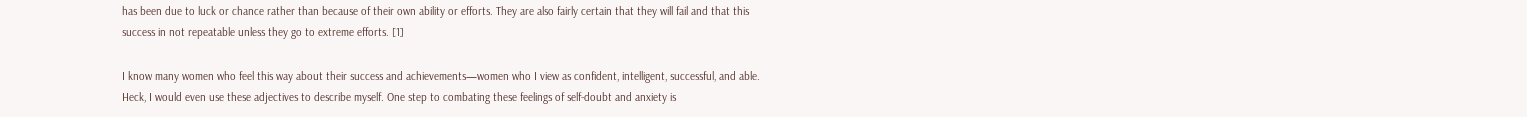has been due to luck or chance rather than because of their own ability or efforts. They are also fairly certain that they will fail and that this success in not repeatable unless they go to extreme efforts. [1]

I know many women who feel this way about their success and achievements—women who I view as confident, intelligent, successful, and able. Heck, I would even use these adjectives to describe myself. One step to combating these feelings of self-doubt and anxiety is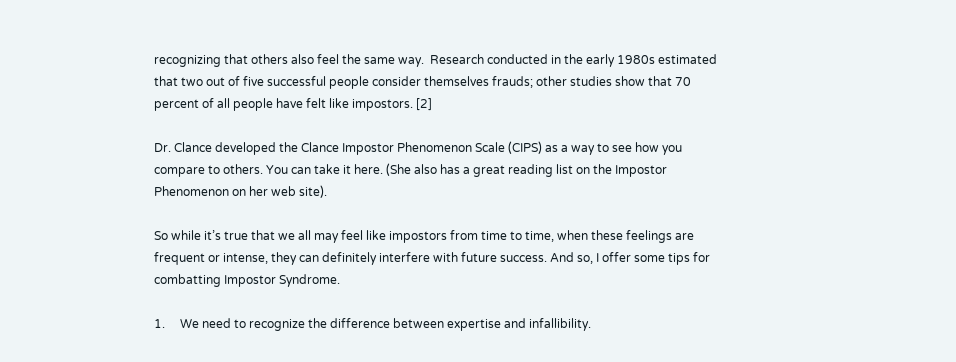recognizing that others also feel the same way.  Research conducted in the early 1980s estimated that two out of five successful people consider themselves frauds; other studies show that 70 percent of all people have felt like impostors. [2]

Dr. Clance developed the Clance Impostor Phenomenon Scale (CIPS) as a way to see how you compare to others. You can take it here. (She also has a great reading list on the Impostor Phenomenon on her web site).

So while it’s true that we all may feel like impostors from time to time, when these feelings are frequent or intense, they can definitely interfere with future success. And so, I offer some tips for combatting Impostor Syndrome.

1.     We need to recognize the difference between expertise and infallibility.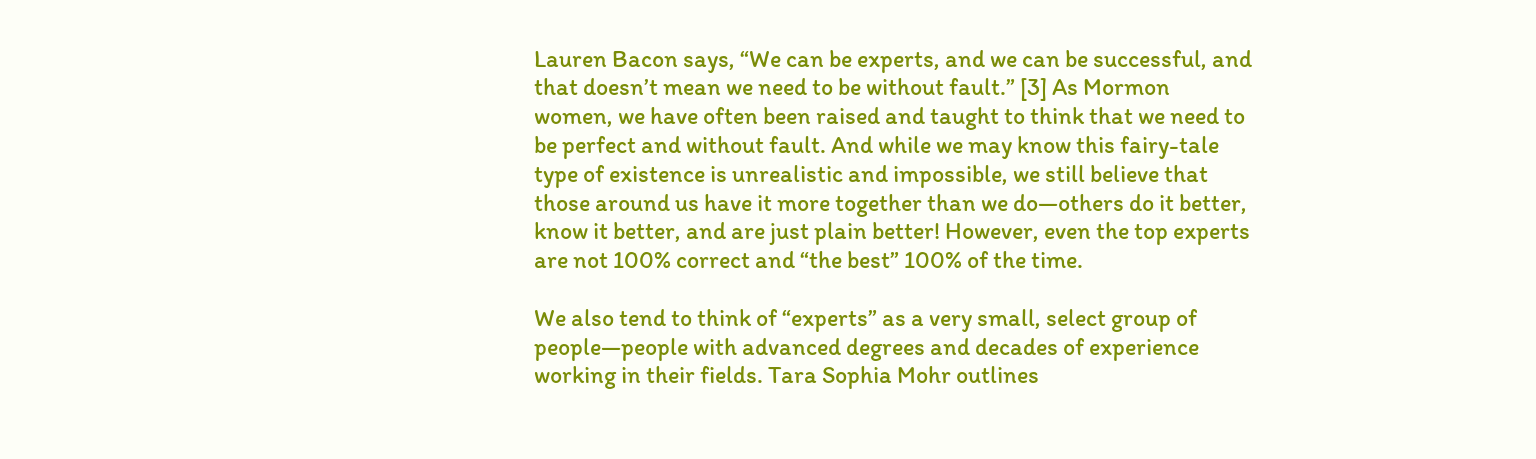Lauren Bacon says, “We can be experts, and we can be successful, and that doesn’t mean we need to be without fault.” [3] As Mormon women, we have often been raised and taught to think that we need to be perfect and without fault. And while we may know this fairy-tale type of existence is unrealistic and impossible, we still believe that those around us have it more together than we do—others do it better, know it better, and are just plain better! However, even the top experts are not 100% correct and “the best” 100% of the time.

We also tend to think of “experts” as a very small, select group of people—people with advanced degrees and decades of experience working in their fields. Tara Sophia Mohr outlines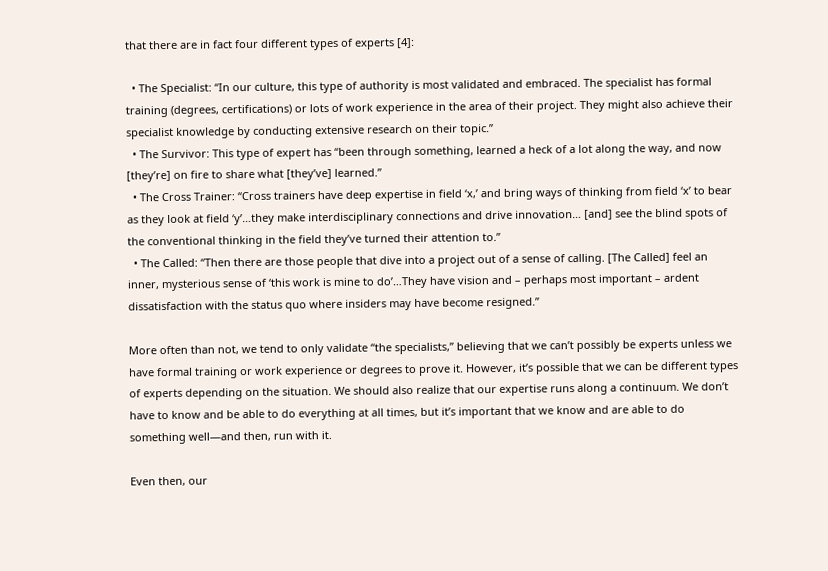that there are in fact four different types of experts [4]:

  • The Specialist: “In our culture, this type of authority is most validated and embraced. The specialist has formal training (degrees, certifications) or lots of work experience in the area of their project. They might also achieve their specialist knowledge by conducting extensive research on their topic.”
  • The Survivor: This type of expert has “been through something, learned a heck of a lot along the way, and now [they’re] on fire to share what [they’ve] learned.”
  • The Cross Trainer: “Cross trainers have deep expertise in field ‘x,’ and bring ways of thinking from field ‘x’ to bear as they look at field ‘y’…they make interdisciplinary connections and drive innovation… [and] see the blind spots of the conventional thinking in the field they’ve turned their attention to.”
  • The Called: “Then there are those people that dive into a project out of a sense of calling. [The Called] feel an inner, mysterious sense of ‘this work is mine to do’…They have vision and – perhaps most important – ardent dissatisfaction with the status quo where insiders may have become resigned.”

More often than not, we tend to only validate “the specialists,” believing that we can’t possibly be experts unless we have formal training or work experience or degrees to prove it. However, it’s possible that we can be different types of experts depending on the situation. We should also realize that our expertise runs along a continuum. We don’t have to know and be able to do everything at all times, but it’s important that we know and are able to do something well—and then, run with it.

Even then, our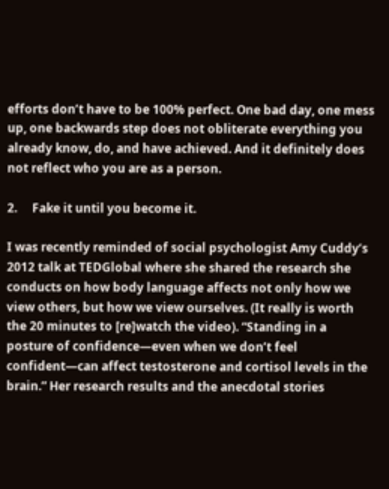efforts don’t have to be 100% perfect. One bad day, one mess up, one backwards step does not obliterate everything you already know, do, and have achieved. And it definitely does not reflect who you are as a person.

2.     Fake it until you become it.

I was recently reminded of social psychologist Amy Cuddy’s 2012 talk at TEDGlobal where she shared the research she conducts on how body language affects not only how we view others, but how we view ourselves. (It really is worth the 20 minutes to [re]watch the video). “Standing in a posture of confidence—even when we don’t feel confident—can affect testosterone and cortisol levels in the brain.” Her research results and the anecdotal stories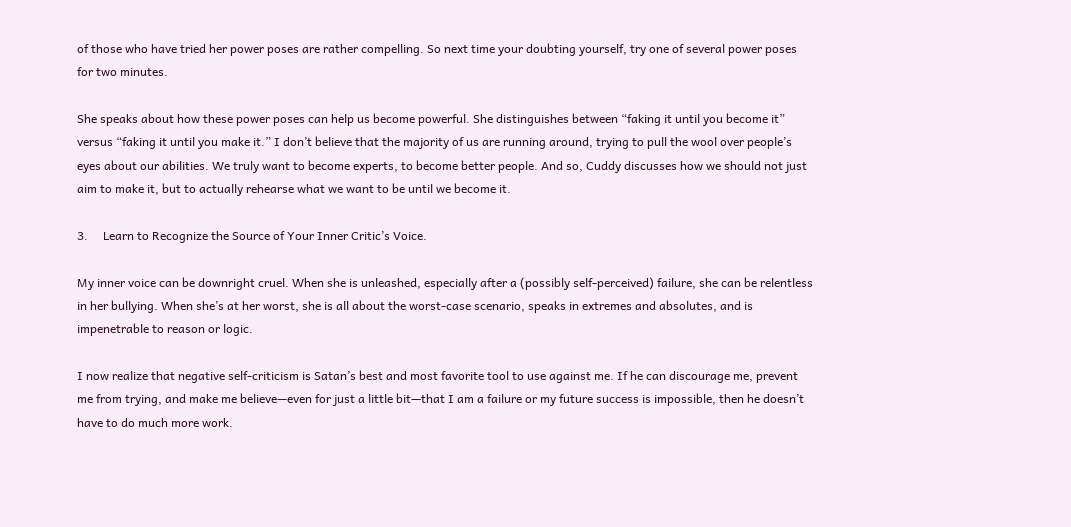of those who have tried her power poses are rather compelling. So next time your doubting yourself, try one of several power poses for two minutes.

She speaks about how these power poses can help us become powerful. She distinguishes between “faking it until you become it” versus “faking it until you make it.” I don’t believe that the majority of us are running around, trying to pull the wool over people’s eyes about our abilities. We truly want to become experts, to become better people. And so, Cuddy discusses how we should not just aim to make it, but to actually rehearse what we want to be until we become it.

3.     Learn to Recognize the Source of Your Inner Critic’s Voice.

My inner voice can be downright cruel. When she is unleashed, especially after a (possibly self-perceived) failure, she can be relentless in her bullying. When she’s at her worst, she is all about the worst-case scenario, speaks in extremes and absolutes, and is impenetrable to reason or logic.

I now realize that negative self-criticism is Satan’s best and most favorite tool to use against me. If he can discourage me, prevent me from trying, and make me believe—even for just a little bit—that I am a failure or my future success is impossible, then he doesn’t have to do much more work.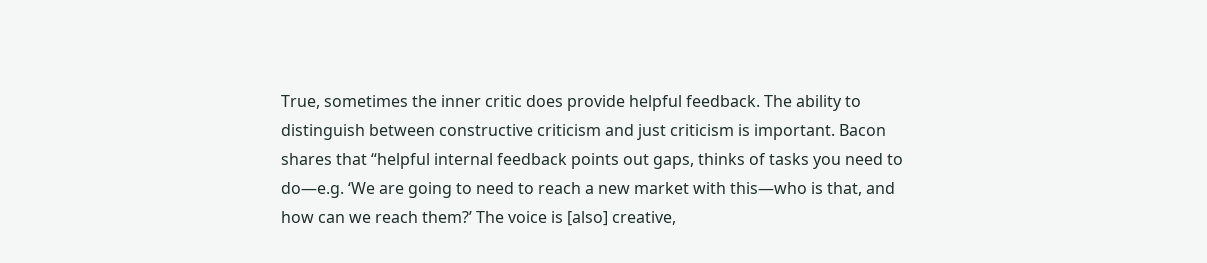True, sometimes the inner critic does provide helpful feedback. The ability to distinguish between constructive criticism and just criticism is important. Bacon shares that “helpful internal feedback points out gaps, thinks of tasks you need to do—e.g. ‘We are going to need to reach a new market with this—who is that, and how can we reach them?’ The voice is [also] creative,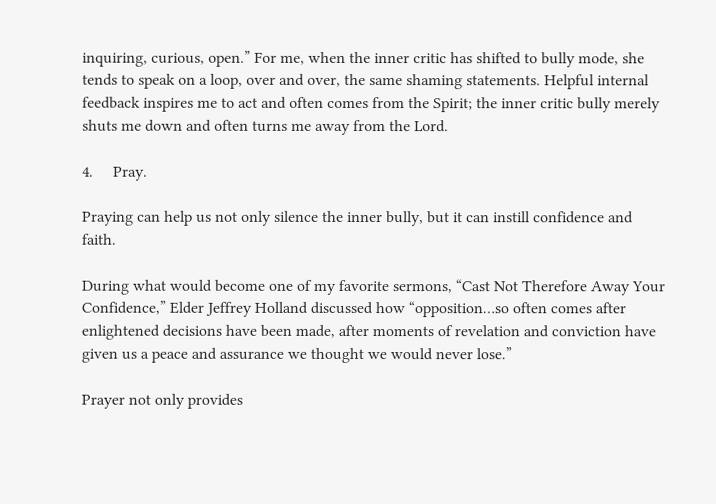inquiring, curious, open.” For me, when the inner critic has shifted to bully mode, she tends to speak on a loop, over and over, the same shaming statements. Helpful internal feedback inspires me to act and often comes from the Spirit; the inner critic bully merely shuts me down and often turns me away from the Lord.

4.     Pray.

Praying can help us not only silence the inner bully, but it can instill confidence and faith.

During what would become one of my favorite sermons, “Cast Not Therefore Away Your Confidence,” Elder Jeffrey Holland discussed how “opposition…so often comes after enlightened decisions have been made, after moments of revelation and conviction have given us a peace and assurance we thought we would never lose.”

Prayer not only provides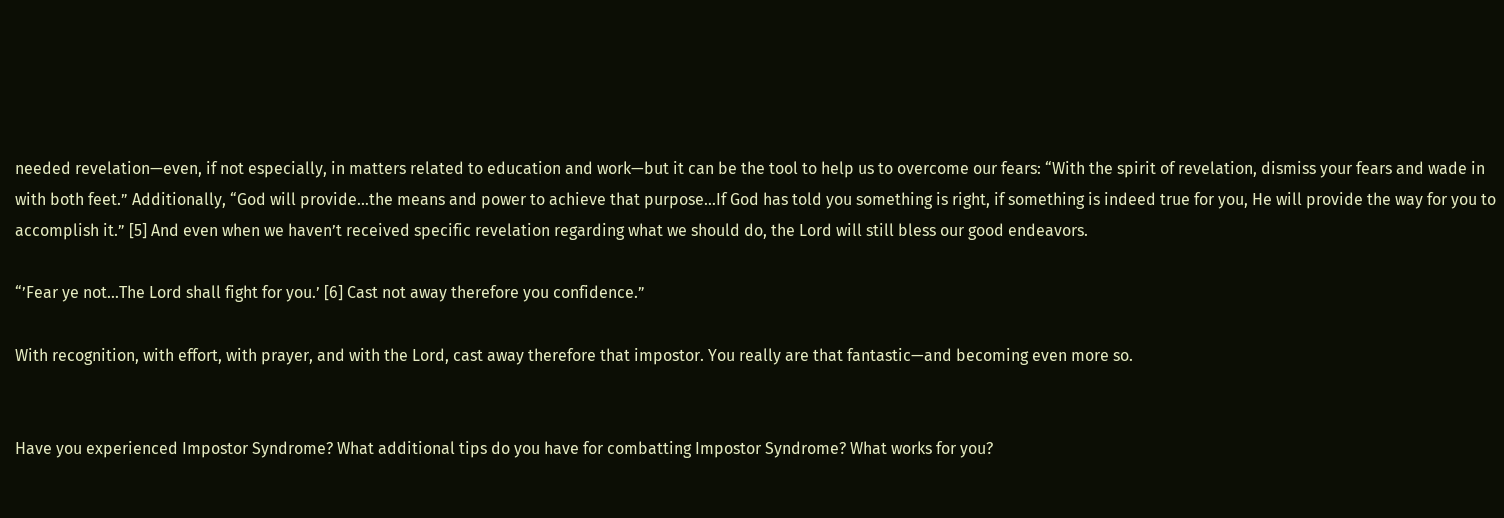needed revelation—even, if not especially, in matters related to education and work—but it can be the tool to help us to overcome our fears: “With the spirit of revelation, dismiss your fears and wade in with both feet.” Additionally, “God will provide…the means and power to achieve that purpose…If God has told you something is right, if something is indeed true for you, He will provide the way for you to accomplish it.” [5] And even when we haven’t received specific revelation regarding what we should do, the Lord will still bless our good endeavors.

“’Fear ye not…The Lord shall fight for you.’ [6] Cast not away therefore you confidence.”

With recognition, with effort, with prayer, and with the Lord, cast away therefore that impostor. You really are that fantastic—and becoming even more so.


Have you experienced Impostor Syndrome? What additional tips do you have for combatting Impostor Syndrome? What works for you?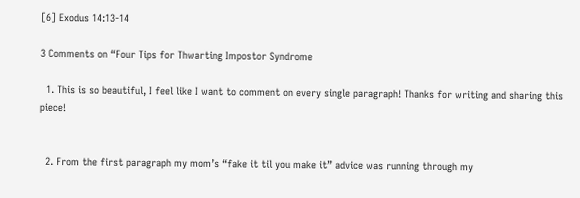[6] Exodus 14:13-14

3 Comments on “Four Tips for Thwarting Impostor Syndrome

  1. This is so beautiful, I feel like I want to comment on every single paragraph! Thanks for writing and sharing this piece!


  2. From the first paragraph my mom’s “fake it til you make it” advice was running through my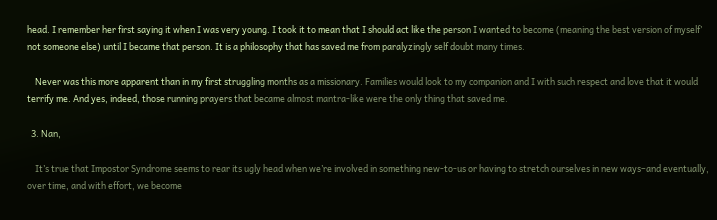head. I remember her first saying it when I was very young. I took it to mean that I should act like the person I wanted to become (meaning the best version of myself’ not someone else) until I became that person. It is a philosophy that has saved me from paralyzingly self doubt many times.

    Never was this more apparent than in my first struggling months as a missionary. Families would look to my companion and I with such respect and love that it would terrify me. And yes, indeed, those running prayers that became almost mantra-like were the only thing that saved me.

  3. Nan,

    It’s true that Impostor Syndrome seems to rear its ugly head when we’re involved in something new-to-us or having to stretch ourselves in new ways–and eventually, over time, and with effort, we become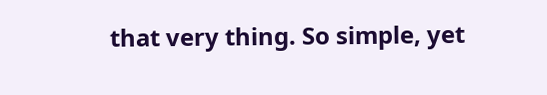that very thing. So simple, yet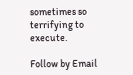sometimes so terrifying to execute.

Follow by Email